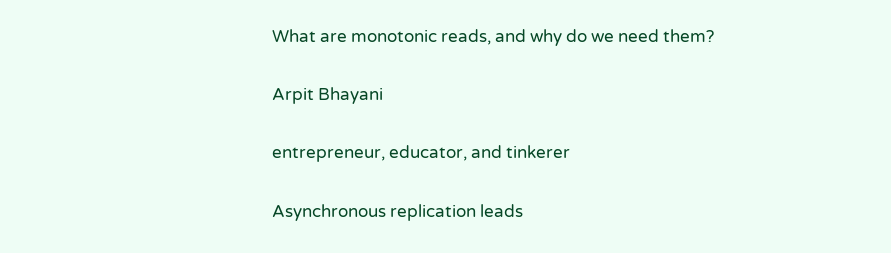What are monotonic reads, and why do we need them?

Arpit Bhayani

entrepreneur, educator, and tinkerer

Asynchronous replication leads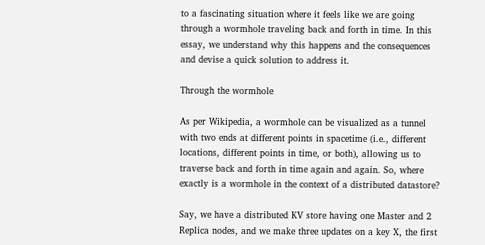to a fascinating situation where it feels like we are going through a wormhole traveling back and forth in time. In this essay, we understand why this happens and the consequences and devise a quick solution to address it.

Through the wormhole

As per Wikipedia, a wormhole can be visualized as a tunnel with two ends at different points in spacetime (i.e., different locations, different points in time, or both), allowing us to traverse back and forth in time again and again. So, where exactly is a wormhole in the context of a distributed datastore?

Say, we have a distributed KV store having one Master and 2 Replica nodes, and we make three updates on a key X, the first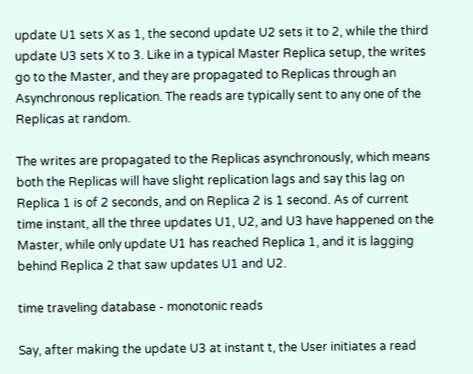update U1 sets X as 1, the second update U2 sets it to 2, while the third update U3 sets X to 3. Like in a typical Master Replica setup, the writes go to the Master, and they are propagated to Replicas through an Asynchronous replication. The reads are typically sent to any one of the Replicas at random.

The writes are propagated to the Replicas asynchronously, which means both the Replicas will have slight replication lags and say this lag on Replica 1 is of 2 seconds, and on Replica 2 is 1 second. As of current time instant, all the three updates U1, U2, and U3 have happened on the Master, while only update U1 has reached Replica 1, and it is lagging behind Replica 2 that saw updates U1 and U2.

time traveling database - monotonic reads

Say, after making the update U3 at instant t, the User initiates a read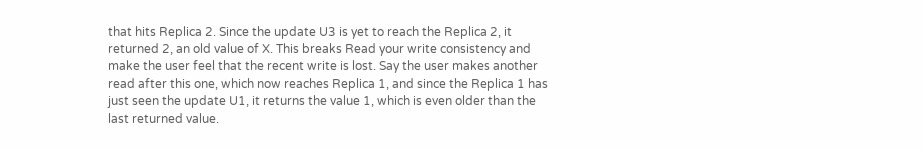that hits Replica 2. Since the update U3 is yet to reach the Replica 2, it returned 2, an old value of X. This breaks Read your write consistency and make the user feel that the recent write is lost. Say the user makes another read after this one, which now reaches Replica 1, and since the Replica 1 has just seen the update U1, it returns the value 1, which is even older than the last returned value.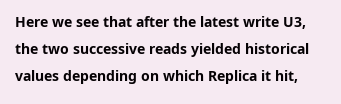Here we see that after the latest write U3, the two successive reads yielded historical values depending on which Replica it hit,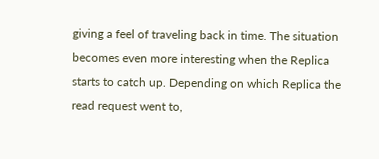giving a feel of traveling back in time. The situation becomes even more interesting when the Replica starts to catch up. Depending on which Replica the read request went to,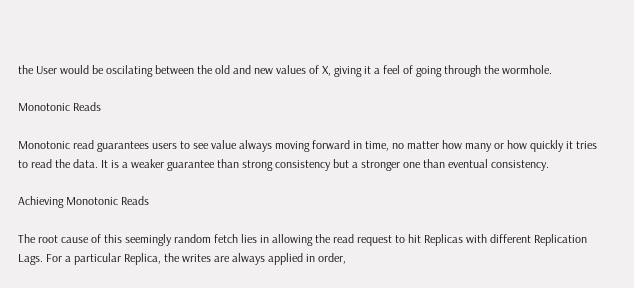the User would be oscilating between the old and new values of X, giving it a feel of going through the wormhole.

Monotonic Reads

Monotonic read guarantees users to see value always moving forward in time, no matter how many or how quickly it tries to read the data. It is a weaker guarantee than strong consistency but a stronger one than eventual consistency.

Achieving Monotonic Reads

The root cause of this seemingly random fetch lies in allowing the read request to hit Replicas with different Replication Lags. For a particular Replica, the writes are always applied in order,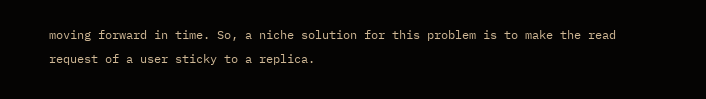moving forward in time. So, a niche solution for this problem is to make the read request of a user sticky to a replica.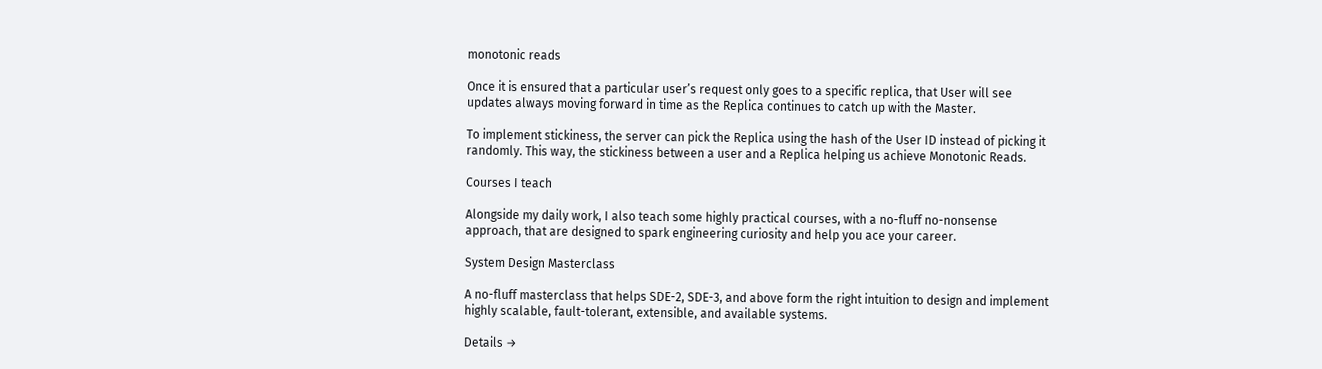monotonic reads

Once it is ensured that a particular user’s request only goes to a specific replica, that User will see updates always moving forward in time as the Replica continues to catch up with the Master.

To implement stickiness, the server can pick the Replica using the hash of the User ID instead of picking it randomly. This way, the stickiness between a user and a Replica helping us achieve Monotonic Reads.

Courses I teach

Alongside my daily work, I also teach some highly practical courses, with a no-fluff no-nonsense approach, that are designed to spark engineering curiosity and help you ace your career.

System Design Masterclass

A no-fluff masterclass that helps SDE-2, SDE-3, and above form the right intuition to design and implement highly scalable, fault-tolerant, extensible, and available systems.

Details →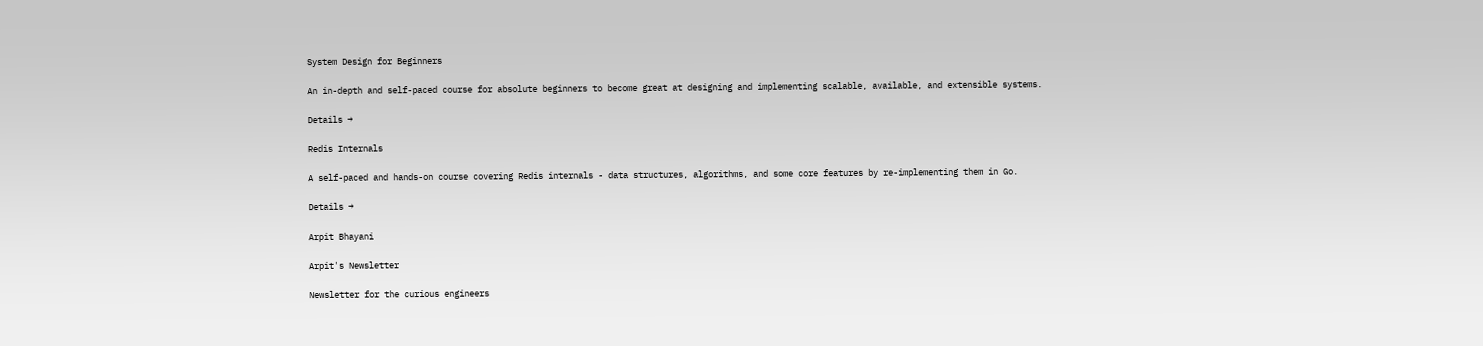System Design for Beginners

An in-depth and self-paced course for absolute beginners to become great at designing and implementing scalable, available, and extensible systems.

Details →

Redis Internals

A self-paced and hands-on course covering Redis internals - data structures, algorithms, and some core features by re-implementing them in Go.

Details →

Arpit Bhayani

Arpit's Newsletter

Newsletter for the curious engineers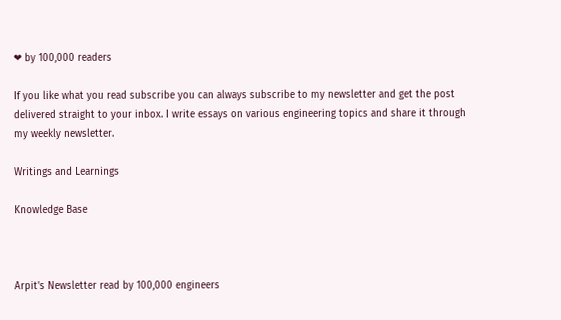❤ by 100,000 readers

If you like what you read subscribe you can always subscribe to my newsletter and get the post delivered straight to your inbox. I write essays on various engineering topics and share it through my weekly newsletter.

Writings and Learnings

Knowledge Base



Arpit's Newsletter read by 100,000 engineers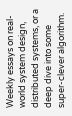Weekly essays on real-world system design, distributed systems, or a deep dive into some super-clever algorithm.